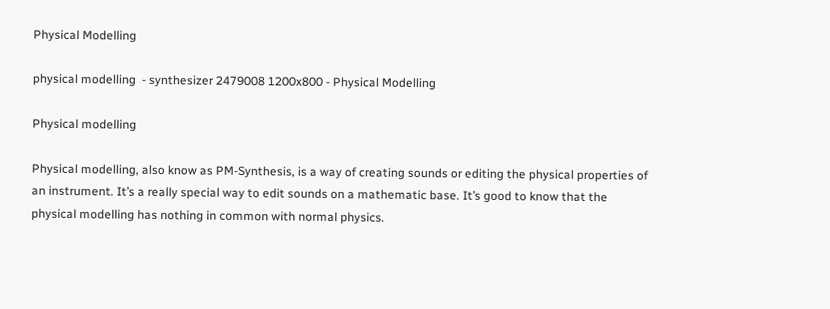Physical Modelling

physical modelling  - synthesizer 2479008 1200x800 - Physical Modelling

Physical modelling

Physical modelling, also know as PM-Synthesis, is a way of creating sounds or editing the physical properties of an instrument. It’s a really special way to edit sounds on a mathematic base. It’s good to know that the physical modelling has nothing in common with normal physics.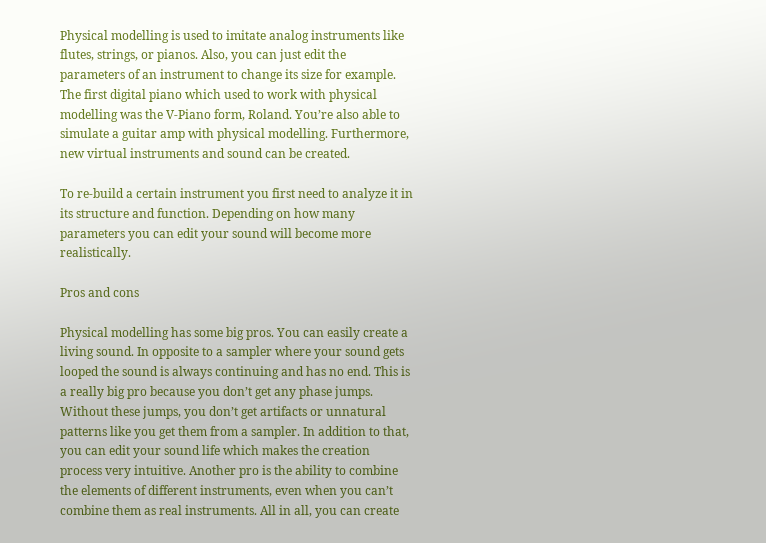Physical modelling is used to imitate analog instruments like flutes, strings, or pianos. Also, you can just edit the parameters of an instrument to change its size for example. The first digital piano which used to work with physical modelling was the V-Piano form, Roland. You’re also able to simulate a guitar amp with physical modelling. Furthermore, new virtual instruments and sound can be created.

To re-build a certain instrument you first need to analyze it in its structure and function. Depending on how many parameters you can edit your sound will become more realistically.

Pros and cons

Physical modelling has some big pros. You can easily create a living sound. In opposite to a sampler where your sound gets looped the sound is always continuing and has no end. This is a really big pro because you don’t get any phase jumps. Without these jumps, you don’t get artifacts or unnatural patterns like you get them from a sampler. In addition to that, you can edit your sound life which makes the creation process very intuitive. Another pro is the ability to combine the elements of different instruments, even when you can’t combine them as real instruments. All in all, you can create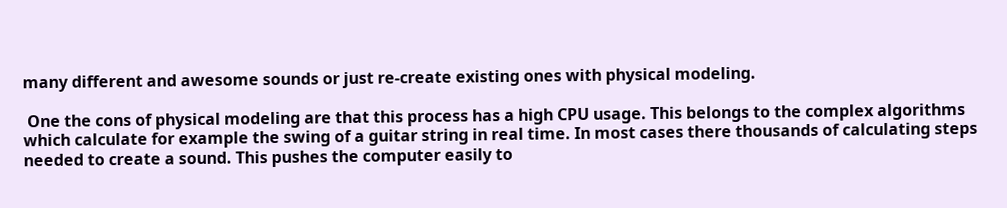many different and awesome sounds or just re-create existing ones with physical modeling.

 One the cons of physical modeling are that this process has a high CPU usage. This belongs to the complex algorithms which calculate for example the swing of a guitar string in real time. In most cases there thousands of calculating steps needed to create a sound. This pushes the computer easily to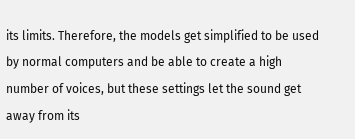its limits. Therefore, the models get simplified to be used by normal computers and be able to create a high number of voices, but these settings let the sound get away from its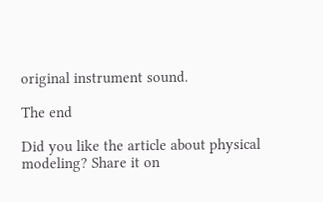original instrument sound.

The end

Did you like the article about physical modeling? Share it on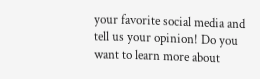your favorite social media and tell us your opinion! Do you want to learn more about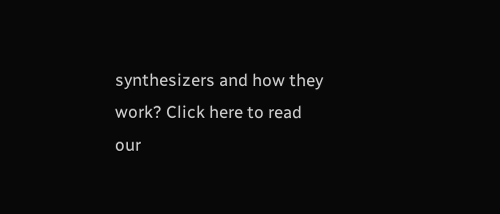synthesizers and how they work? Click here to read our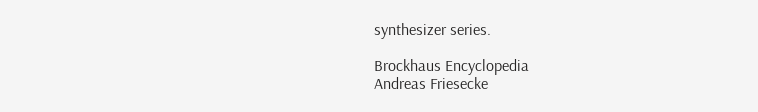synthesizer series.

Brockhaus Encyclopedia
Andreas Friesecke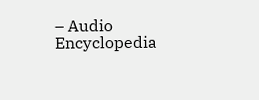– Audio Encyclopedia